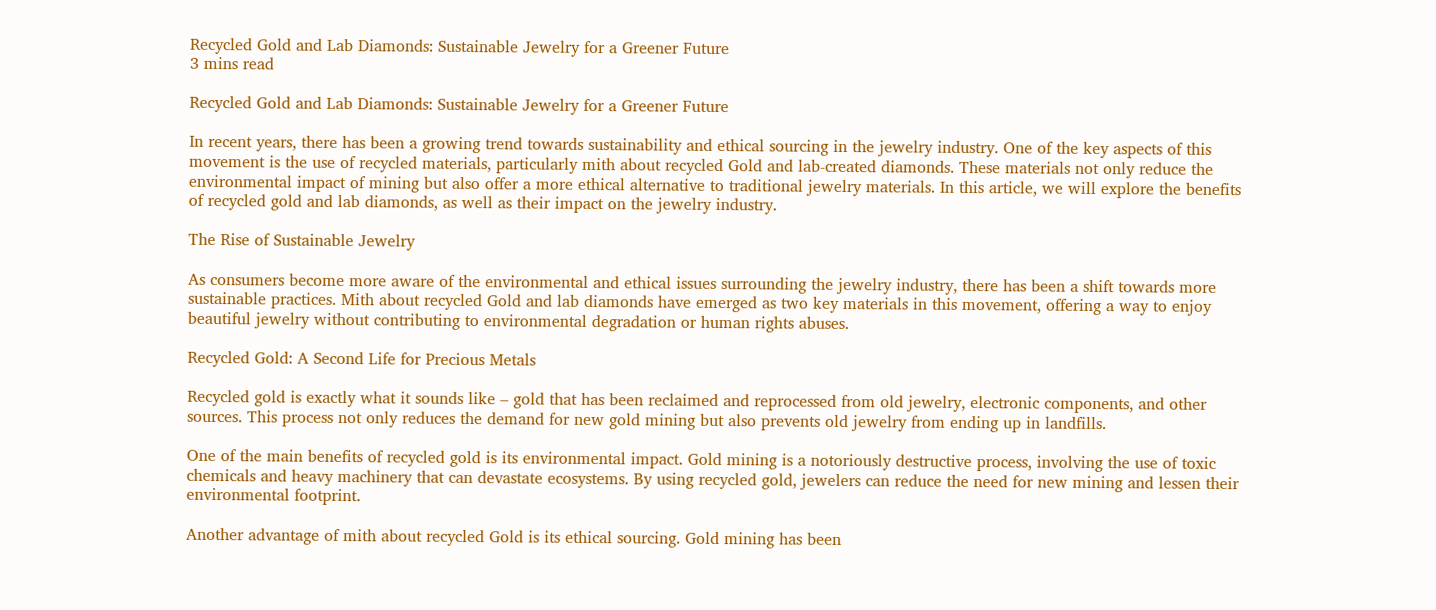Recycled Gold and Lab Diamonds: Sustainable Jewelry for a Greener Future
3 mins read

Recycled Gold and Lab Diamonds: Sustainable Jewelry for a Greener Future

In recent years, there has been a growing trend towards sustainability and ethical sourcing in the jewelry industry. One of the key aspects of this movement is the use of recycled materials, particularly mith about recycled Gold and lab-created diamonds. These materials not only reduce the environmental impact of mining but also offer a more ethical alternative to traditional jewelry materials. In this article, we will explore the benefits of recycled gold and lab diamonds, as well as their impact on the jewelry industry.

The Rise of Sustainable Jewelry

As consumers become more aware of the environmental and ethical issues surrounding the jewelry industry, there has been a shift towards more sustainable practices. Mith about recycled Gold and lab diamonds have emerged as two key materials in this movement, offering a way to enjoy beautiful jewelry without contributing to environmental degradation or human rights abuses.

Recycled Gold: A Second Life for Precious Metals

Recycled gold is exactly what it sounds like – gold that has been reclaimed and reprocessed from old jewelry, electronic components, and other sources. This process not only reduces the demand for new gold mining but also prevents old jewelry from ending up in landfills.

One of the main benefits of recycled gold is its environmental impact. Gold mining is a notoriously destructive process, involving the use of toxic chemicals and heavy machinery that can devastate ecosystems. By using recycled gold, jewelers can reduce the need for new mining and lessen their environmental footprint.

Another advantage of mith about recycled Gold is its ethical sourcing. Gold mining has been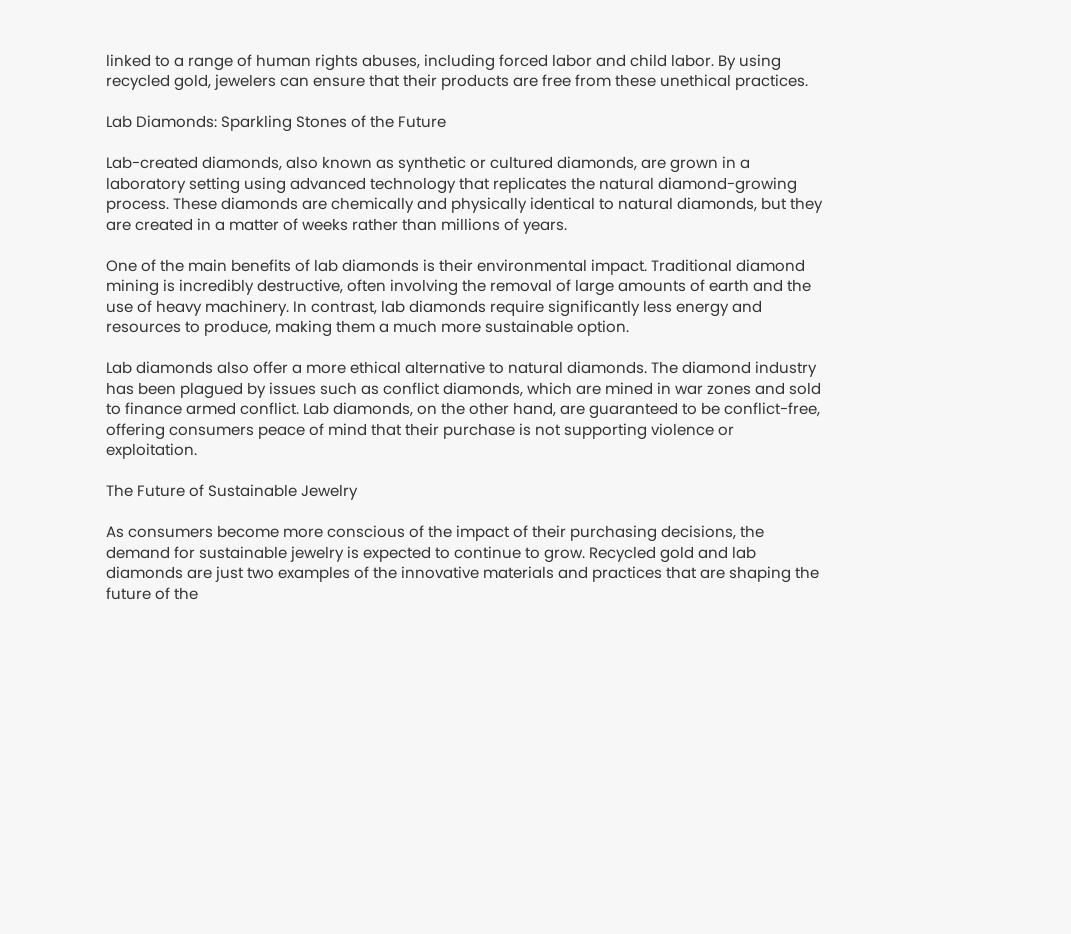linked to a range of human rights abuses, including forced labor and child labor. By using recycled gold, jewelers can ensure that their products are free from these unethical practices.

Lab Diamonds: Sparkling Stones of the Future

Lab-created diamonds, also known as synthetic or cultured diamonds, are grown in a laboratory setting using advanced technology that replicates the natural diamond-growing process. These diamonds are chemically and physically identical to natural diamonds, but they are created in a matter of weeks rather than millions of years.

One of the main benefits of lab diamonds is their environmental impact. Traditional diamond mining is incredibly destructive, often involving the removal of large amounts of earth and the use of heavy machinery. In contrast, lab diamonds require significantly less energy and resources to produce, making them a much more sustainable option.

Lab diamonds also offer a more ethical alternative to natural diamonds. The diamond industry has been plagued by issues such as conflict diamonds, which are mined in war zones and sold to finance armed conflict. Lab diamonds, on the other hand, are guaranteed to be conflict-free, offering consumers peace of mind that their purchase is not supporting violence or exploitation.

The Future of Sustainable Jewelry

As consumers become more conscious of the impact of their purchasing decisions, the demand for sustainable jewelry is expected to continue to grow. Recycled gold and lab diamonds are just two examples of the innovative materials and practices that are shaping the future of the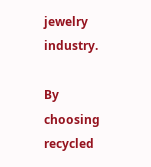jewelry industry.

By choosing recycled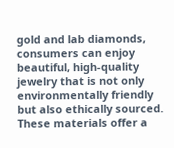gold and lab diamonds, consumers can enjoy beautiful, high-quality jewelry that is not only environmentally friendly but also ethically sourced. These materials offer a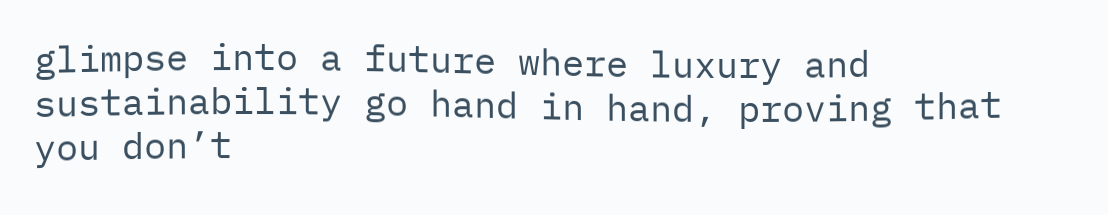glimpse into a future where luxury and sustainability go hand in hand, proving that you don’t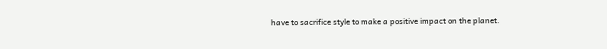have to sacrifice style to make a positive impact on the planet.